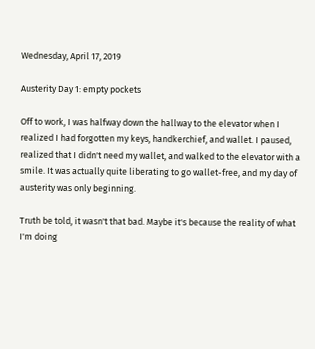Wednesday, April 17, 2019

Austerity Day 1: empty pockets

Off to work, I was halfway down the hallway to the elevator when I realized I had forgotten my keys, handkerchief, and wallet. I paused, realized that I didn't need my wallet, and walked to the elevator with a smile. It was actually quite liberating to go wallet-free, and my day of austerity was only beginning.

Truth be told, it wasn't that bad. Maybe it's because the reality of what I'm doing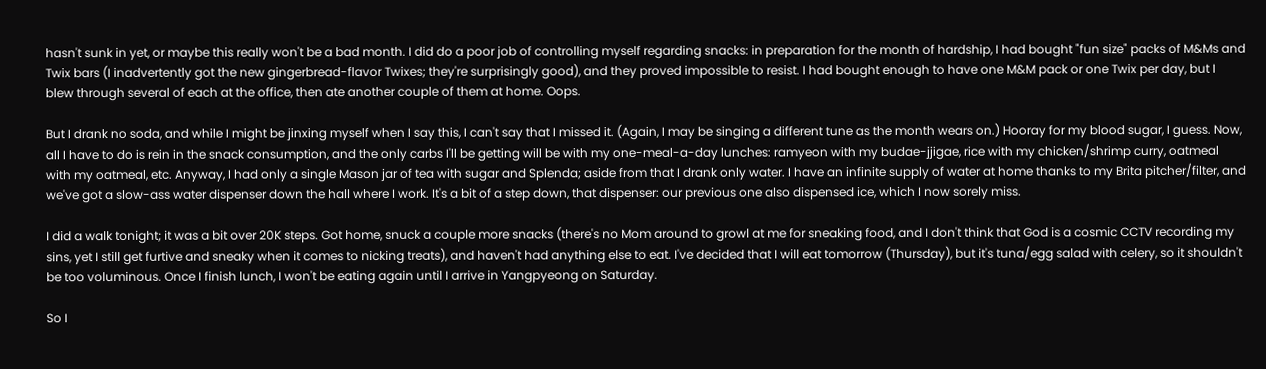hasn't sunk in yet, or maybe this really won't be a bad month. I did do a poor job of controlling myself regarding snacks: in preparation for the month of hardship, I had bought "fun size" packs of M&Ms and Twix bars (I inadvertently got the new gingerbread-flavor Twixes; they're surprisingly good), and they proved impossible to resist. I had bought enough to have one M&M pack or one Twix per day, but I blew through several of each at the office, then ate another couple of them at home. Oops.

But I drank no soda, and while I might be jinxing myself when I say this, I can't say that I missed it. (Again, I may be singing a different tune as the month wears on.) Hooray for my blood sugar, I guess. Now, all I have to do is rein in the snack consumption, and the only carbs I'll be getting will be with my one-meal-a-day lunches: ramyeon with my budae-jjigae, rice with my chicken/shrimp curry, oatmeal with my oatmeal, etc. Anyway, I had only a single Mason jar of tea with sugar and Splenda; aside from that I drank only water. I have an infinite supply of water at home thanks to my Brita pitcher/filter, and we've got a slow-ass water dispenser down the hall where I work. It's a bit of a step down, that dispenser: our previous one also dispensed ice, which I now sorely miss.

I did a walk tonight; it was a bit over 20K steps. Got home, snuck a couple more snacks (there's no Mom around to growl at me for sneaking food, and I don't think that God is a cosmic CCTV recording my sins, yet I still get furtive and sneaky when it comes to nicking treats), and haven't had anything else to eat. I've decided that I will eat tomorrow (Thursday), but it's tuna/egg salad with celery, so it shouldn't be too voluminous. Once I finish lunch, I won't be eating again until I arrive in Yangpyeong on Saturday.

So I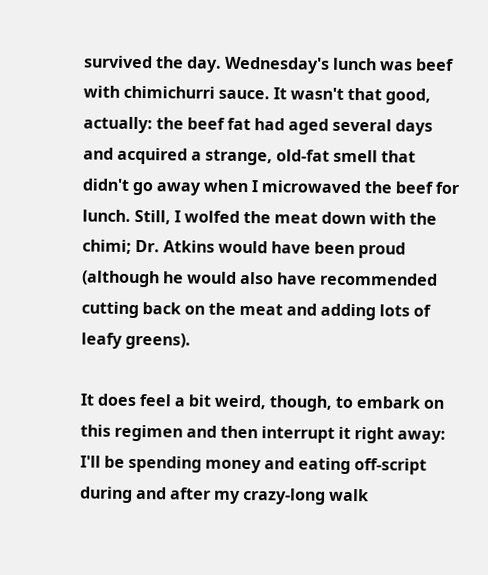survived the day. Wednesday's lunch was beef with chimichurri sauce. It wasn't that good, actually: the beef fat had aged several days and acquired a strange, old-fat smell that didn't go away when I microwaved the beef for lunch. Still, I wolfed the meat down with the chimi; Dr. Atkins would have been proud (although he would also have recommended cutting back on the meat and adding lots of leafy greens).

It does feel a bit weird, though, to embark on this regimen and then interrupt it right away: I'll be spending money and eating off-script during and after my crazy-long walk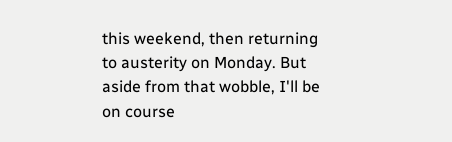this weekend, then returning to austerity on Monday. But aside from that wobble, I'll be on course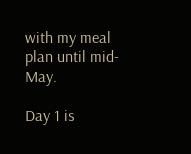with my meal plan until mid-May.

Day 1 is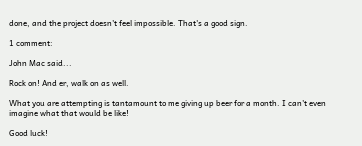done, and the project doesn't feel impossible. That's a good sign.

1 comment:

John Mac said...

Rock on! And er, walk on as well.

What you are attempting is tantamount to me giving up beer for a month. I can't even imagine what that would be like!

Good luck!